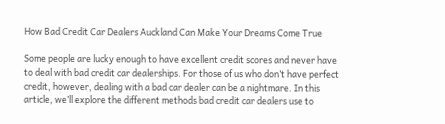How Bad Credit Car Dealers Auckland Can Make Your Dreams Come True

Some people are lucky enough to have excellent credit scores and never have to deal with bad credit car dealerships. For those of us who don’t have perfect credit, however, dealing with a bad car dealer can be a nightmare. In this article, we’ll explore the different methods bad credit car dealers use to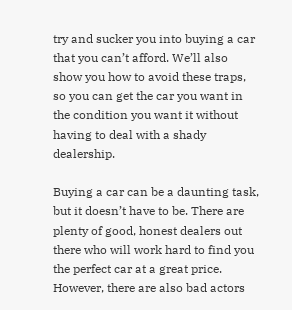try and sucker you into buying a car that you can’t afford. We’ll also show you how to avoid these traps, so you can get the car you want in the condition you want it without having to deal with a shady dealership.

Buying a car can be a daunting task, but it doesn’t have to be. There are plenty of good, honest dealers out there who will work hard to find you the perfect car at a great price. However, there are also bad actors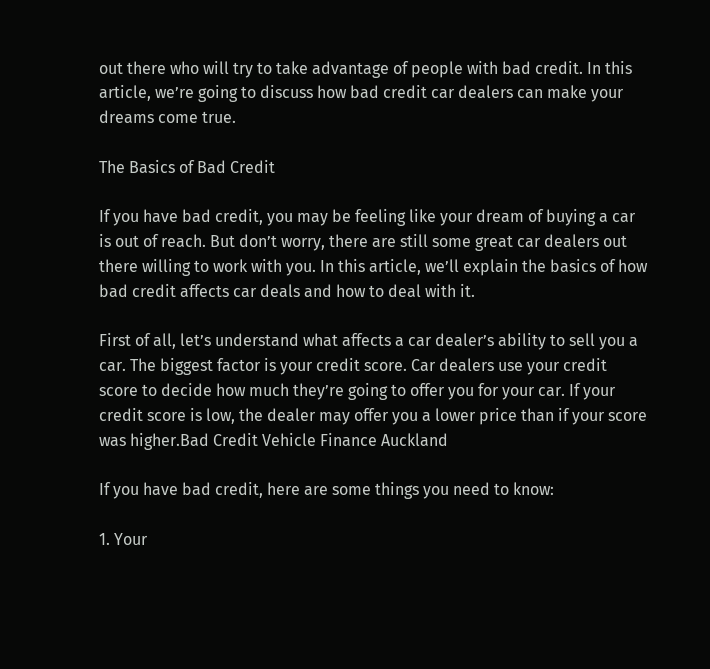out there who will try to take advantage of people with bad credit. In this article, we’re going to discuss how bad credit car dealers can make your dreams come true.

The Basics of Bad Credit

If you have bad credit, you may be feeling like your dream of buying a car is out of reach. But don’t worry, there are still some great car dealers out there willing to work with you. In this article, we’ll explain the basics of how bad credit affects car deals and how to deal with it.

First of all, let’s understand what affects a car dealer’s ability to sell you a car. The biggest factor is your credit score. Car dealers use your credit score to decide how much they’re going to offer you for your car. If your credit score is low, the dealer may offer you a lower price than if your score was higher.Bad Credit Vehicle Finance Auckland

If you have bad credit, here are some things you need to know:

1. Your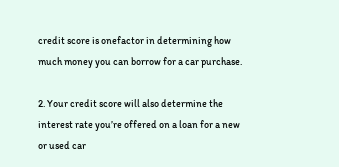credit score is onefactor in determining how much money you can borrow for a car purchase.

2. Your credit score will also determine the interest rate you’re offered on a loan for a new or used car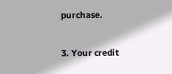purchase.

3. Your credit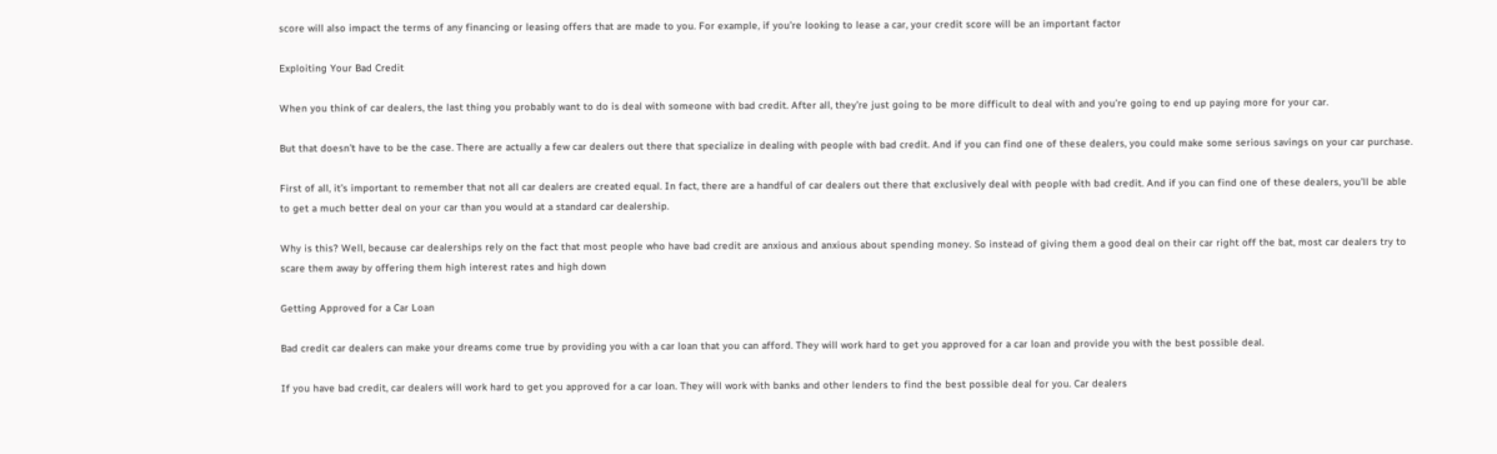score will also impact the terms of any financing or leasing offers that are made to you. For example, if you’re looking to lease a car, your credit score will be an important factor

Exploiting Your Bad Credit

When you think of car dealers, the last thing you probably want to do is deal with someone with bad credit. After all, they’re just going to be more difficult to deal with and you’re going to end up paying more for your car.

But that doesn’t have to be the case. There are actually a few car dealers out there that specialize in dealing with people with bad credit. And if you can find one of these dealers, you could make some serious savings on your car purchase.

First of all, it’s important to remember that not all car dealers are created equal. In fact, there are a handful of car dealers out there that exclusively deal with people with bad credit. And if you can find one of these dealers, you’ll be able to get a much better deal on your car than you would at a standard car dealership.

Why is this? Well, because car dealerships rely on the fact that most people who have bad credit are anxious and anxious about spending money. So instead of giving them a good deal on their car right off the bat, most car dealers try to scare them away by offering them high interest rates and high down

Getting Approved for a Car Loan

Bad credit car dealers can make your dreams come true by providing you with a car loan that you can afford. They will work hard to get you approved for a car loan and provide you with the best possible deal.

If you have bad credit, car dealers will work hard to get you approved for a car loan. They will work with banks and other lenders to find the best possible deal for you. Car dealers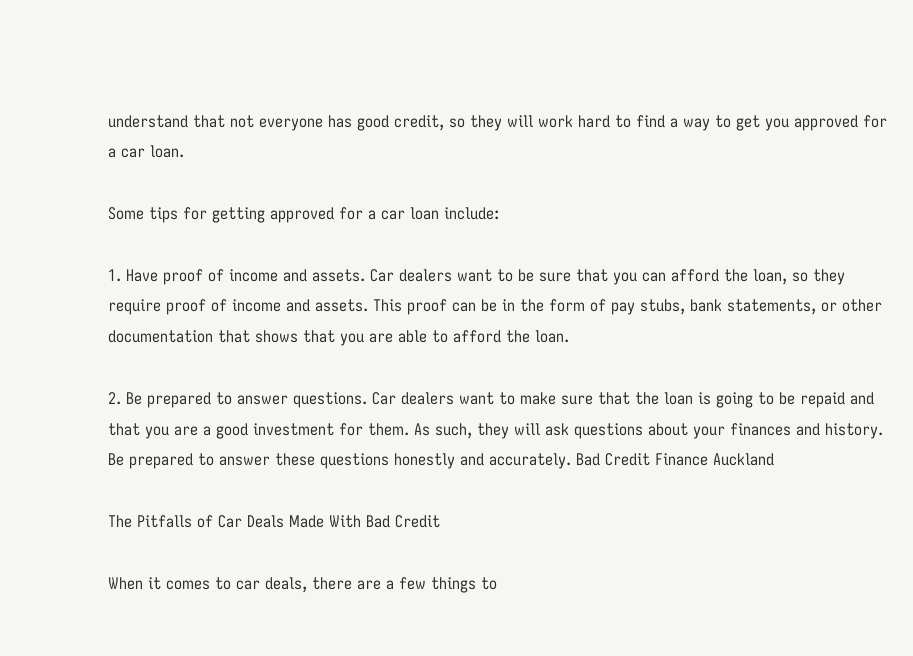understand that not everyone has good credit, so they will work hard to find a way to get you approved for a car loan.

Some tips for getting approved for a car loan include:

1. Have proof of income and assets. Car dealers want to be sure that you can afford the loan, so they require proof of income and assets. This proof can be in the form of pay stubs, bank statements, or other documentation that shows that you are able to afford the loan.

2. Be prepared to answer questions. Car dealers want to make sure that the loan is going to be repaid and that you are a good investment for them. As such, they will ask questions about your finances and history. Be prepared to answer these questions honestly and accurately. Bad Credit Finance Auckland

The Pitfalls of Car Deals Made With Bad Credit

When it comes to car deals, there are a few things to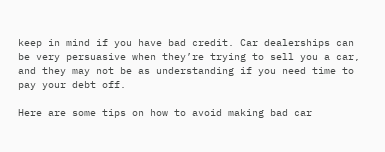keep in mind if you have bad credit. Car dealerships can be very persuasive when they’re trying to sell you a car, and they may not be as understanding if you need time to pay your debt off.

Here are some tips on how to avoid making bad car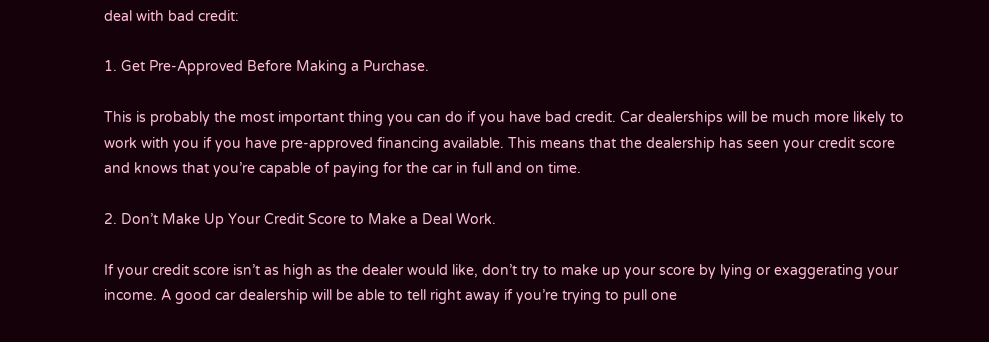deal with bad credit:

1. Get Pre-Approved Before Making a Purchase.

This is probably the most important thing you can do if you have bad credit. Car dealerships will be much more likely to work with you if you have pre-approved financing available. This means that the dealership has seen your credit score and knows that you’re capable of paying for the car in full and on time.

2. Don’t Make Up Your Credit Score to Make a Deal Work.

If your credit score isn’t as high as the dealer would like, don’t try to make up your score by lying or exaggerating your income. A good car dealership will be able to tell right away if you’re trying to pull one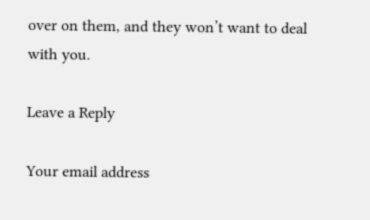over on them, and they won’t want to deal with you.

Leave a Reply

Your email address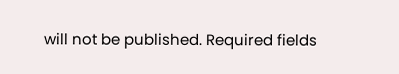will not be published. Required fields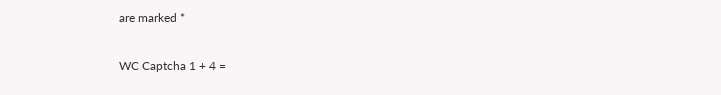are marked *

WC Captcha 1 + 4 =